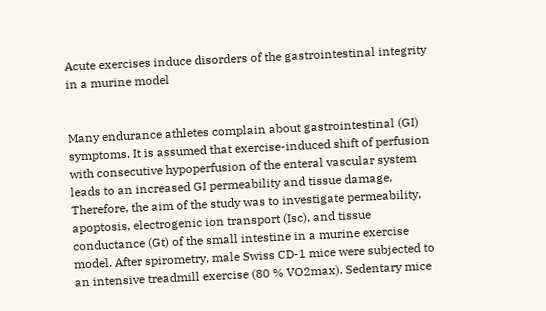Acute exercises induce disorders of the gastrointestinal integrity in a murine model


Many endurance athletes complain about gastrointestinal (GI) symptoms. It is assumed that exercise-induced shift of perfusion with consecutive hypoperfusion of the enteral vascular system leads to an increased GI permeability and tissue damage. Therefore, the aim of the study was to investigate permeability, apoptosis, electrogenic ion transport (Isc), and tissue conductance (Gt) of the small intestine in a murine exercise model. After spirometry, male Swiss CD-1 mice were subjected to an intensive treadmill exercise (80 % VO2max). Sedentary mice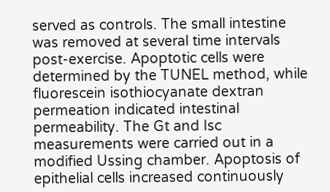served as controls. The small intestine was removed at several time intervals post-exercise. Apoptotic cells were determined by the TUNEL method, while fluorescein isothiocyanate dextran permeation indicated intestinal permeability. The Gt and Isc measurements were carried out in a modified Ussing chamber. Apoptosis of epithelial cells increased continuously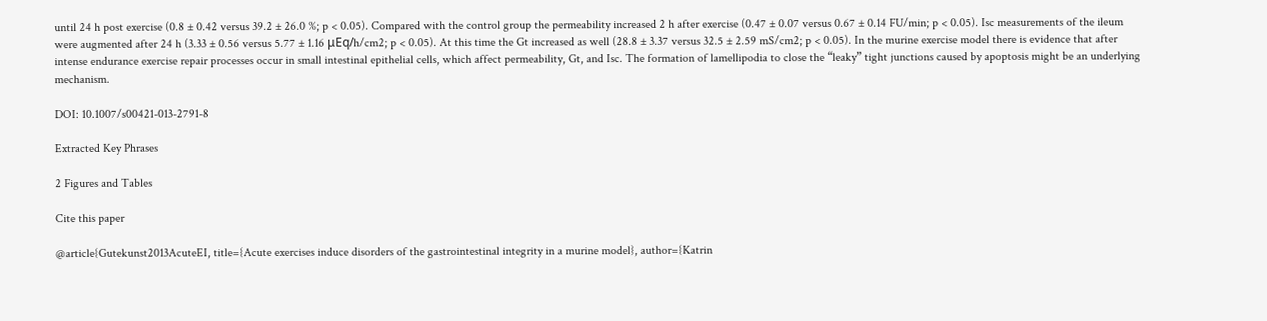until 24 h post exercise (0.8 ± 0.42 versus 39.2 ± 26.0 %; p < 0.05). Compared with the control group the permeability increased 2 h after exercise (0.47 ± 0.07 versus 0.67 ± 0.14 FU/min; p < 0.05). Isc measurements of the ileum were augmented after 24 h (3.33 ± 0.56 versus 5.77 ± 1.16 μEq/h/cm2; p < 0.05). At this time the Gt increased as well (28.8 ± 3.37 versus 32.5 ± 2.59 mS/cm2; p < 0.05). In the murine exercise model there is evidence that after intense endurance exercise repair processes occur in small intestinal epithelial cells, which affect permeability, Gt, and Isc. The formation of lamellipodia to close the “leaky” tight junctions caused by apoptosis might be an underlying mechanism.

DOI: 10.1007/s00421-013-2791-8

Extracted Key Phrases

2 Figures and Tables

Cite this paper

@article{Gutekunst2013AcuteEI, title={Acute exercises induce disorders of the gastrointestinal integrity in a murine model}, author={Katrin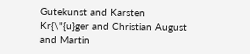Gutekunst and Karsten Kr{\"{u}ger and Christian August and Martin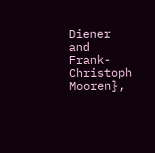Diener and Frank-Christoph Mooren},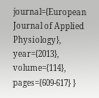journal={European Journal of Applied Physiology}, year={2013}, volume={114}, pages={609-617} }